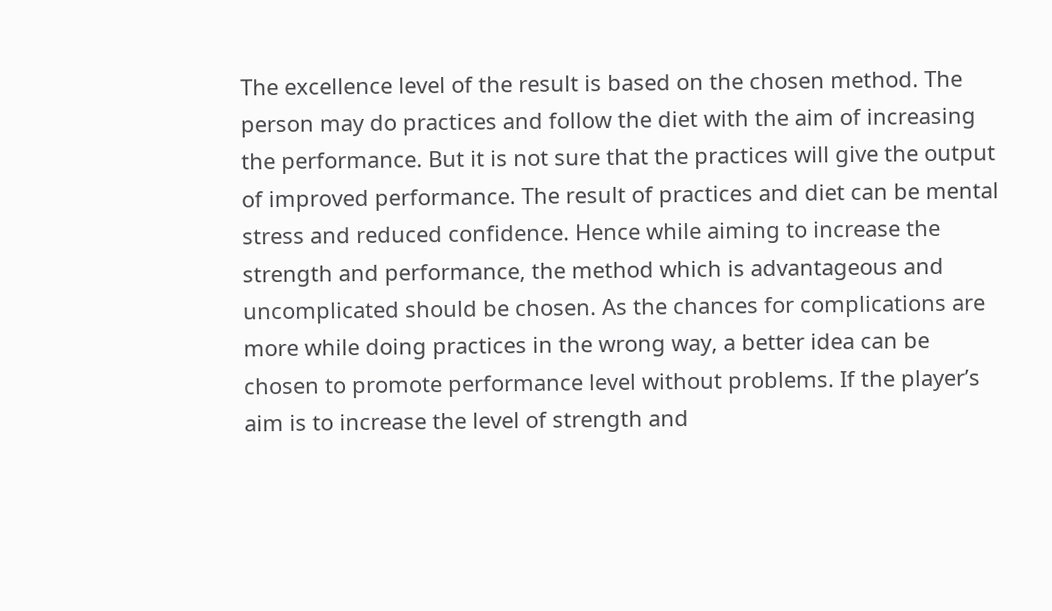The excellence level of the result is based on the chosen method. The person may do practices and follow the diet with the aim of increasing the performance. But it is not sure that the practices will give the output of improved performance. The result of practices and diet can be mental stress and reduced confidence. Hence while aiming to increase the strength and performance, the method which is advantageous and uncomplicated should be chosen. As the chances for complications are more while doing practices in the wrong way, a better idea can be chosen to promote performance level without problems. If the player’s aim is to increase the level of strength and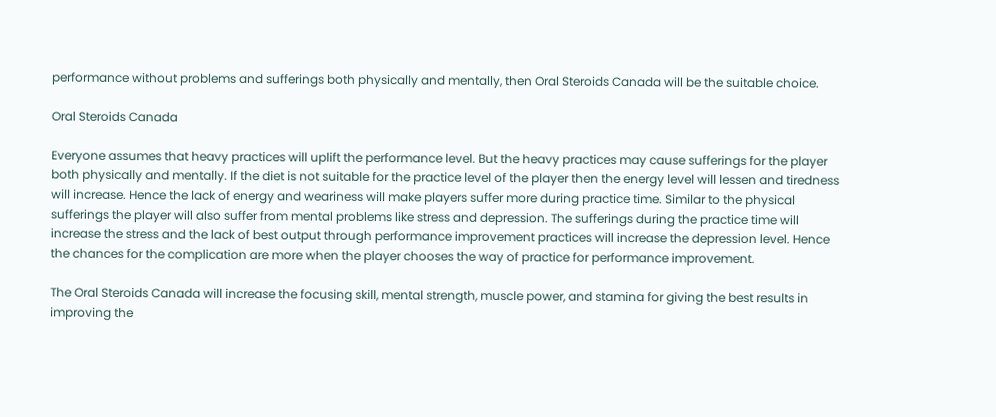performance without problems and sufferings both physically and mentally, then Oral Steroids Canada will be the suitable choice.

Oral Steroids Canada

Everyone assumes that heavy practices will uplift the performance level. But the heavy practices may cause sufferings for the player both physically and mentally. If the diet is not suitable for the practice level of the player then the energy level will lessen and tiredness will increase. Hence the lack of energy and weariness will make players suffer more during practice time. Similar to the physical sufferings the player will also suffer from mental problems like stress and depression. The sufferings during the practice time will increase the stress and the lack of best output through performance improvement practices will increase the depression level. Hence the chances for the complication are more when the player chooses the way of practice for performance improvement.

The Oral Steroids Canada will increase the focusing skill, mental strength, muscle power, and stamina for giving the best results in improving the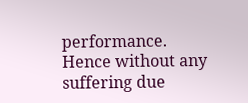performance. Hence without any suffering due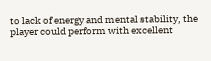to lack of energy and mental stability, the player could perform with excellent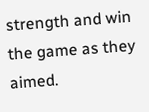strength and win the game as they aimed.